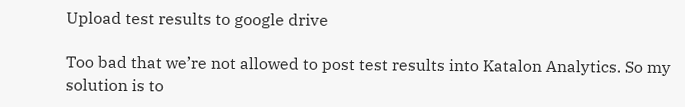Upload test results to google drive

Too bad that we’re not allowed to post test results into Katalon Analytics. So my solution is to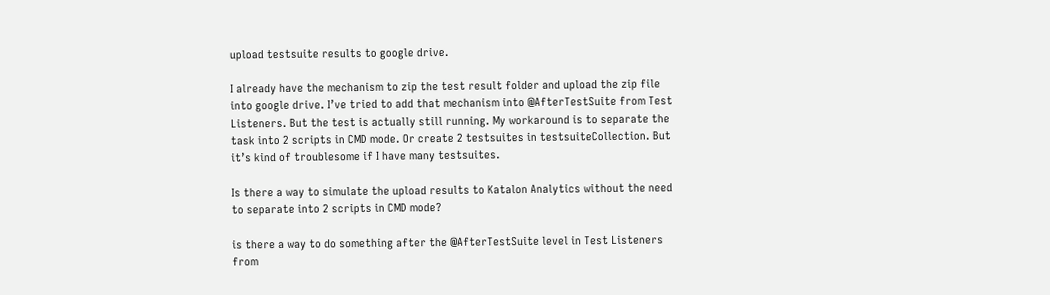upload testsuite results to google drive.

I already have the mechanism to zip the test result folder and upload the zip file into google drive. I’ve tried to add that mechanism into @AfterTestSuite from Test Listeners. But the test is actually still running. My workaround is to separate the task into 2 scripts in CMD mode. Or create 2 testsuites in testsuiteCollection. But it’s kind of troublesome if I have many testsuites.

Is there a way to simulate the upload results to Katalon Analytics without the need to separate into 2 scripts in CMD mode?

is there a way to do something after the @AfterTestSuite level in Test Listeners from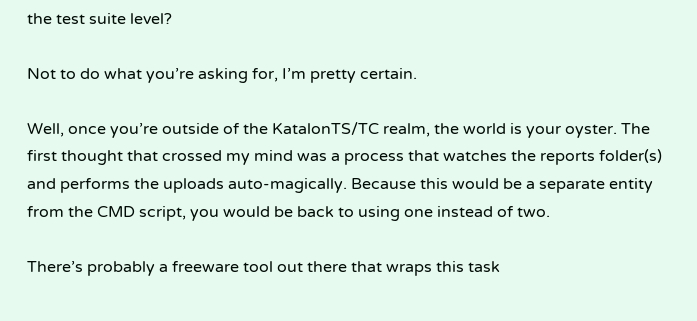the test suite level?

Not to do what you’re asking for, I’m pretty certain.

Well, once you’re outside of the KatalonTS/TC realm, the world is your oyster. The first thought that crossed my mind was a process that watches the reports folder(s) and performs the uploads auto-magically. Because this would be a separate entity from the CMD script, you would be back to using one instead of two.

There’s probably a freeware tool out there that wraps this task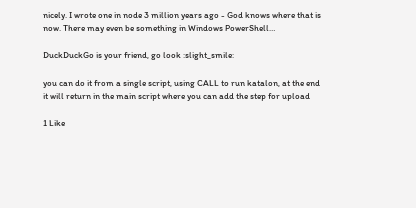nicely. I wrote one in node 3 million years ago - God knows where that is now. There may even be something in Windows PowerShell…

DuckDuckGo is your friend, go look :slight_smile:

you can do it from a single script, using CALL to run katalon, at the end it will return in the main script where you can add the step for upload

1 Like